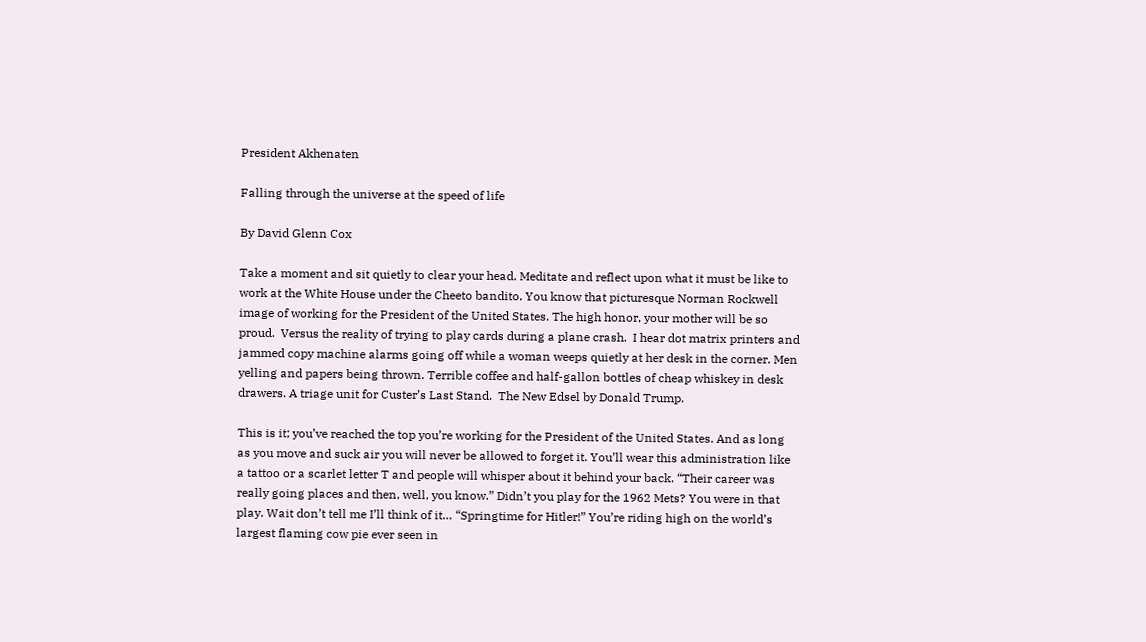President Akhenaten

Falling through the universe at the speed of life

By David Glenn Cox

Take a moment and sit quietly to clear your head. Meditate and reflect upon what it must be like to work at the White House under the Cheeto bandito. You know that picturesque Norman Rockwell image of working for the President of the United States. The high honor, your mother will be so proud.  Versus the reality of trying to play cards during a plane crash.  I hear dot matrix printers and jammed copy machine alarms going off while a woman weeps quietly at her desk in the corner. Men yelling and papers being thrown. Terrible coffee and half-gallon bottles of cheap whiskey in desk drawers. A triage unit for Custer’s Last Stand.  The New Edsel by Donald Trump.

This is it; you’ve reached the top you’re working for the President of the United States. And as long as you move and suck air you will never be allowed to forget it. You’ll wear this administration like a tattoo or a scarlet letter T and people will whisper about it behind your back. “Their career was really going places and then, well, you know.” Didn’t you play for the 1962 Mets? You were in that play. Wait don’t tell me I’ll think of it… “Springtime for Hitler!” You’re riding high on the world’s largest flaming cow pie ever seen in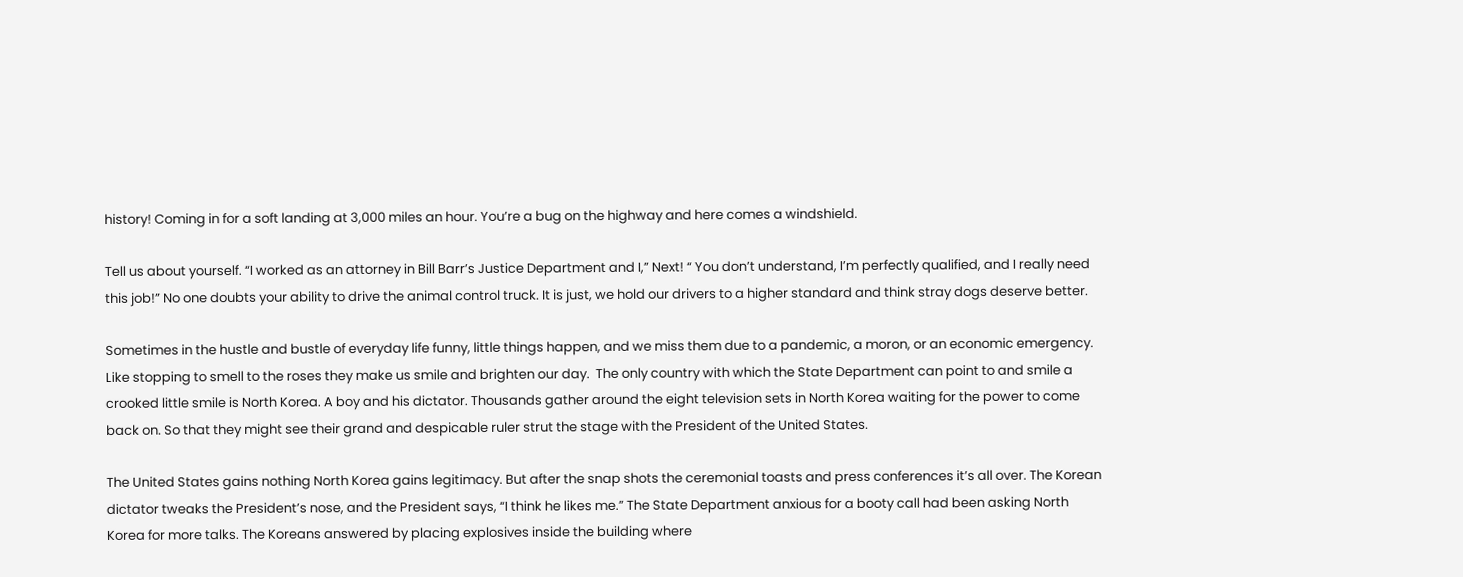history! Coming in for a soft landing at 3,000 miles an hour. You’re a bug on the highway and here comes a windshield.

Tell us about yourself. “I worked as an attorney in Bill Barr’s Justice Department and I,” Next! “ You don’t understand, I’m perfectly qualified, and I really need this job!” No one doubts your ability to drive the animal control truck. It is just, we hold our drivers to a higher standard and think stray dogs deserve better.

Sometimes in the hustle and bustle of everyday life funny, little things happen, and we miss them due to a pandemic, a moron, or an economic emergency. Like stopping to smell to the roses they make us smile and brighten our day.  The only country with which the State Department can point to and smile a crooked little smile is North Korea. A boy and his dictator. Thousands gather around the eight television sets in North Korea waiting for the power to come back on. So that they might see their grand and despicable ruler strut the stage with the President of the United States.

The United States gains nothing North Korea gains legitimacy. But after the snap shots the ceremonial toasts and press conferences it’s all over. The Korean dictator tweaks the President’s nose, and the President says, “I think he likes me.” The State Department anxious for a booty call had been asking North Korea for more talks. The Koreans answered by placing explosives inside the building where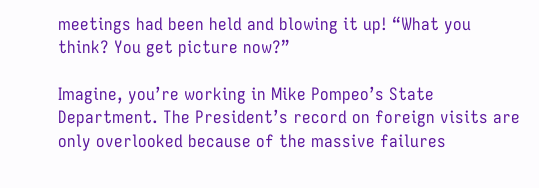meetings had been held and blowing it up! “What you think? You get picture now?”

Imagine, you’re working in Mike Pompeo’s State Department. The President’s record on foreign visits are only overlooked because of the massive failures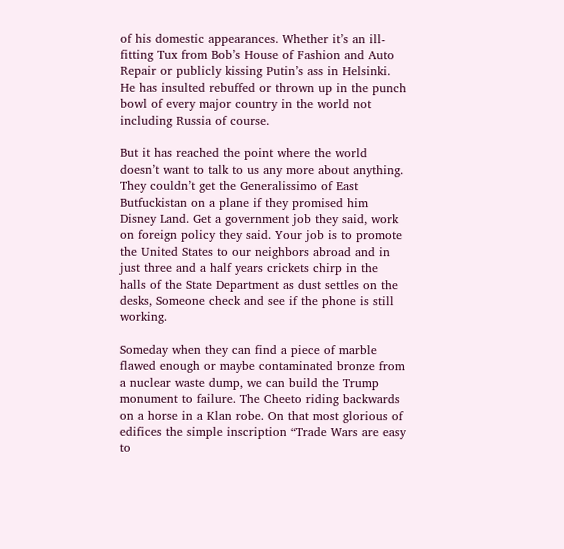of his domestic appearances. Whether it’s an ill-fitting Tux from Bob’s House of Fashion and Auto Repair or publicly kissing Putin’s ass in Helsinki. He has insulted rebuffed or thrown up in the punch bowl of every major country in the world not including Russia of course.

But it has reached the point where the world doesn’t want to talk to us any more about anything. They couldn’t get the Generalissimo of East Butfuckistan on a plane if they promised him Disney Land. Get a government job they said, work on foreign policy they said. Your job is to promote the United States to our neighbors abroad and in just three and a half years crickets chirp in the halls of the State Department as dust settles on the desks, Someone check and see if the phone is still working.

Someday when they can find a piece of marble flawed enough or maybe contaminated bronze from a nuclear waste dump, we can build the Trump monument to failure. The Cheeto riding backwards on a horse in a Klan robe. On that most glorious of edifices the simple inscription “Trade Wars are easy to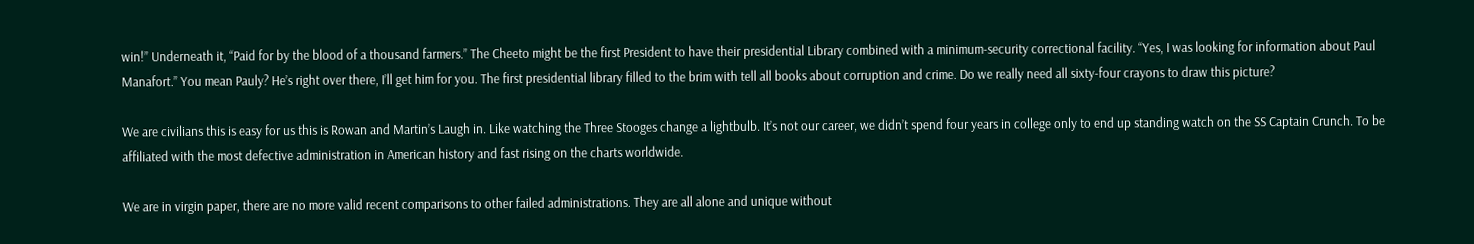win!” Underneath it, “Paid for by the blood of a thousand farmers.” The Cheeto might be the first President to have their presidential Library combined with a minimum-security correctional facility. “Yes, I was looking for information about Paul Manafort.” You mean Pauly? He’s right over there, I’ll get him for you. The first presidential library filled to the brim with tell all books about corruption and crime. Do we really need all sixty-four crayons to draw this picture?

We are civilians this is easy for us this is Rowan and Martin’s Laugh in. Like watching the Three Stooges change a lightbulb. It’s not our career, we didn’t spend four years in college only to end up standing watch on the SS Captain Crunch. To be affiliated with the most defective administration in American history and fast rising on the charts worldwide.

We are in virgin paper, there are no more valid recent comparisons to other failed administrations. They are all alone and unique without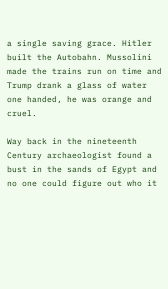a single saving grace. Hitler built the Autobahn. Mussolini made the trains run on time and Trump drank a glass of water one handed, he was orange and cruel.

Way back in the nineteenth Century archaeologist found a bust in the sands of Egypt and no one could figure out who it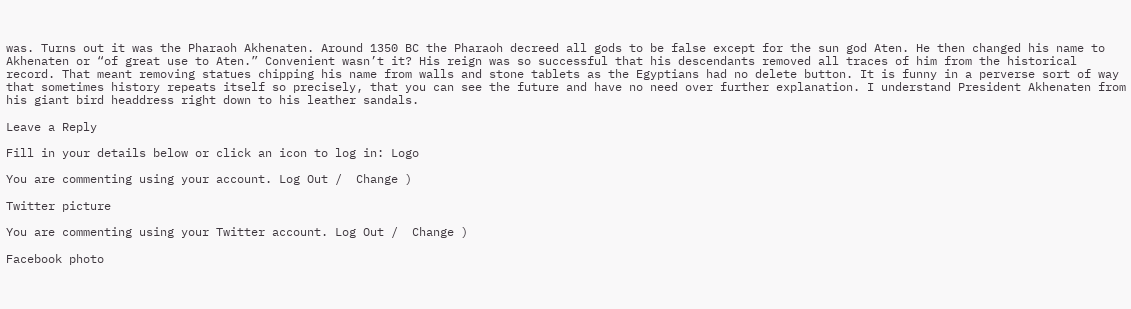was. Turns out it was the Pharaoh Akhenaten. Around 1350 BC the Pharaoh decreed all gods to be false except for the sun god Aten. He then changed his name to Akhenaten or “of great use to Aten.” Convenient wasn’t it? His reign was so successful that his descendants removed all traces of him from the historical record. That meant removing statues chipping his name from walls and stone tablets as the Egyptians had no delete button. It is funny in a perverse sort of way that sometimes history repeats itself so precisely, that you can see the future and have no need over further explanation. I understand President Akhenaten from his giant bird headdress right down to his leather sandals.

Leave a Reply

Fill in your details below or click an icon to log in: Logo

You are commenting using your account. Log Out /  Change )

Twitter picture

You are commenting using your Twitter account. Log Out /  Change )

Facebook photo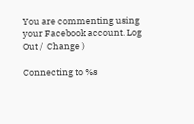You are commenting using your Facebook account. Log Out /  Change )

Connecting to %s